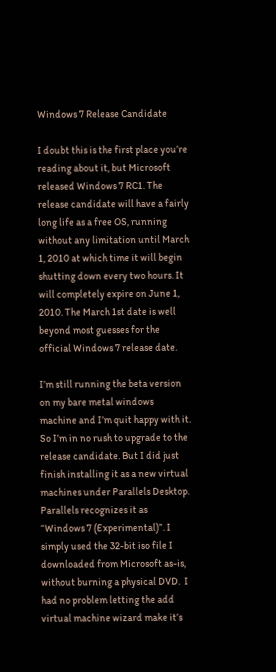Windows 7 Release Candidate

I doubt this is the first place you’re reading about it, but Microsoft released Windows 7 RC1. The release candidate will have a fairly long life as a free OS, running without any limitation until March 1, 2010 at which time it will begin shutting down every two hours. It will completely expire on June 1, 2010. The March 1st date is well beyond most guesses for the official Windows 7 release date.

I’m still running the beta version on my bare metal windows machine and I’m quit happy with it. So I’m in no rush to upgrade to the release candidate. But I did just finish installing it as a new virtual machines under Parallels Desktop. Parallels recognizes it as “Windows 7 (Experimental)”. I simply used the 32-bit iso file I downloaded from Microsoft as-is, without burning a physical DVD.  I had no problem letting the add virtual machine wizard make it’s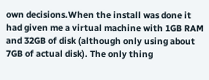own decisions.When the install was done it had given me a virtual machine with 1GB RAM and 32GB of disk (although only using about 7GB of actual disk). The only thing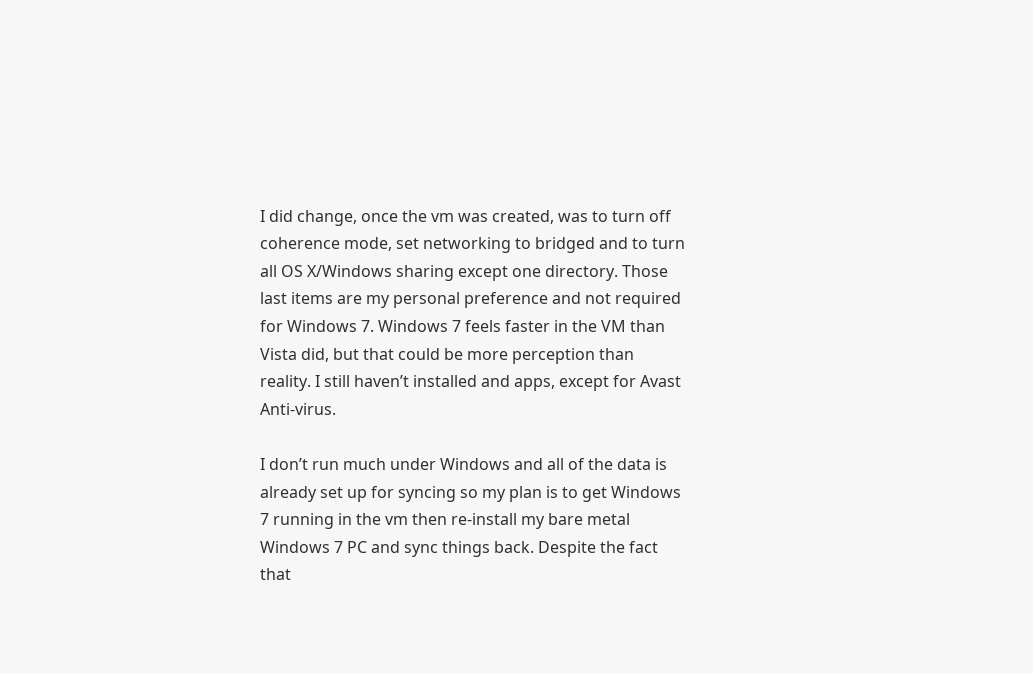I did change, once the vm was created, was to turn off coherence mode, set networking to bridged and to turn all OS X/Windows sharing except one directory. Those last items are my personal preference and not required for Windows 7. Windows 7 feels faster in the VM than Vista did, but that could be more perception than reality. I still haven’t installed and apps, except for Avast Anti-virus.

I don’t run much under Windows and all of the data is already set up for syncing so my plan is to get Windows 7 running in the vm then re-install my bare metal Windows 7 PC and sync things back. Despite the fact that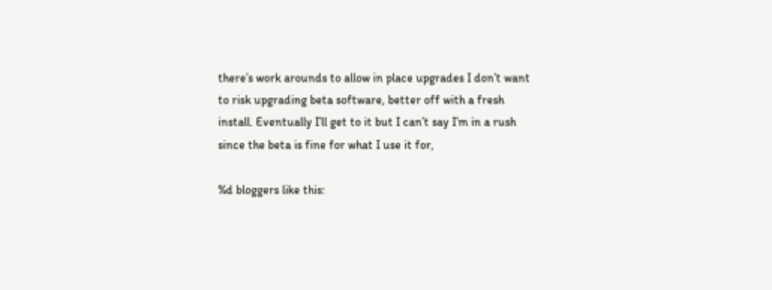there’s work arounds to allow in place upgrades I don’t want to risk upgrading beta software, better off with a fresh install. Eventually I’ll get to it but I can’t say I’m in a rush since the beta is fine for what I use it for,

%d bloggers like this: